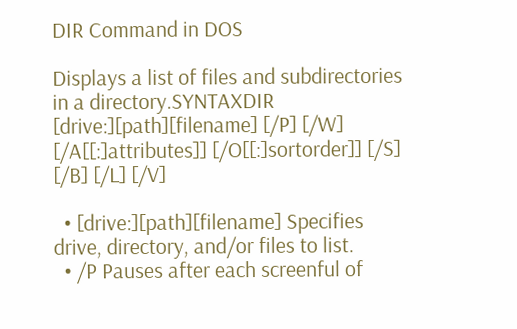DIR Command in DOS

Displays a list of files and subdirectories in a directory.SYNTAXDIR [drive:][path][filename] [/P] [/W] [/A[[:]attributes]] [/O[[:]sortorder]] [/S] [/B] [/L] [/V]

  • [drive:][path][filename] Specifies drive, directory, and/or files to list.
  • /P Pauses after each screenful of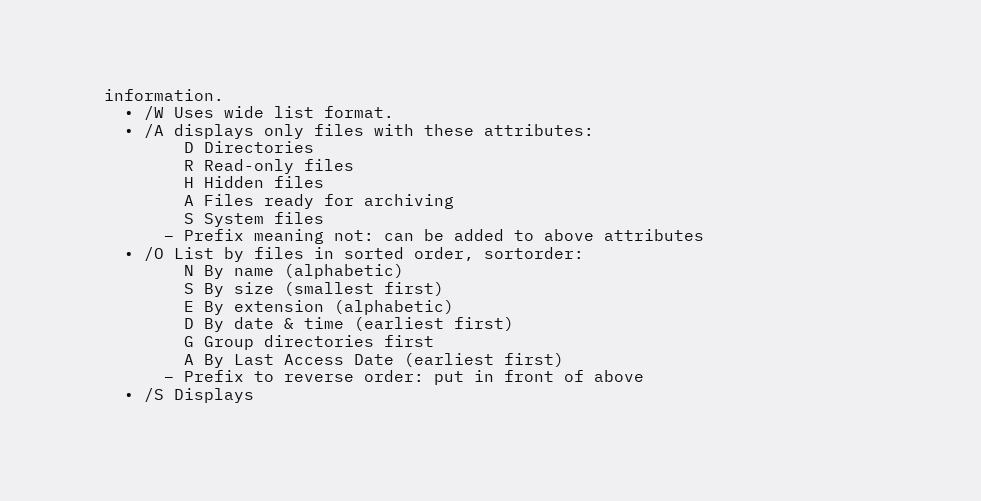information.
  • /W Uses wide list format.
  • /A displays only files with these attributes:
        D Directories
        R Read-only files
        H Hidden files
        A Files ready for archiving
        S System files
      – Prefix meaning not: can be added to above attributes
  • /O List by files in sorted order, sortorder:
        N By name (alphabetic)
        S By size (smallest first)
        E By extension (alphabetic)
        D By date & time (earliest first)
        G Group directories first
        A By Last Access Date (earliest first)
      – Prefix to reverse order: put in front of above
  • /S Displays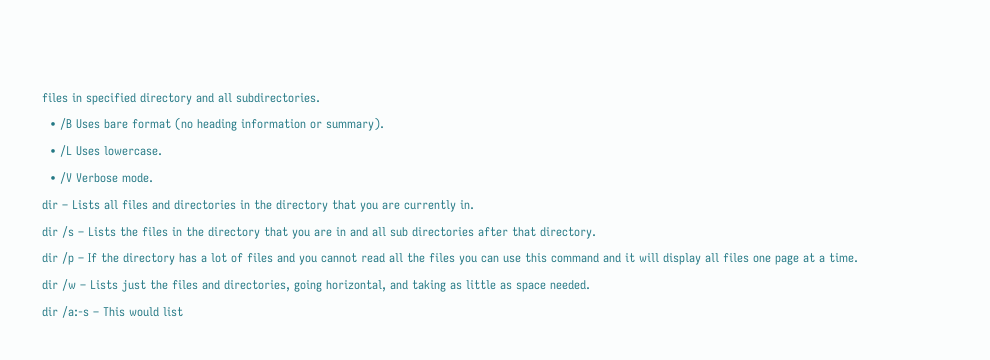files in specified directory and all subdirectories.
  • /B Uses bare format (no heading information or summary).
  • /L Uses lowercase.
  • /V Verbose mode.
dir – Lists all files and directories in the directory that you are currently in.
dir /s – Lists the files in the directory that you are in and all sub directories after that directory.
dir /p – If the directory has a lot of files and you cannot read all the files you can use this command and it will display all files one page at a time.
dir /w – Lists just the files and directories, going horizontal, and taking as little as space needed.
dir /a:-s – This would list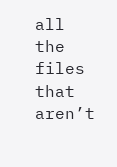all the files that aren’t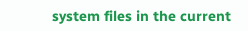system files in the current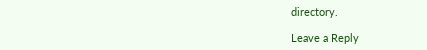directory.

Leave a Reply